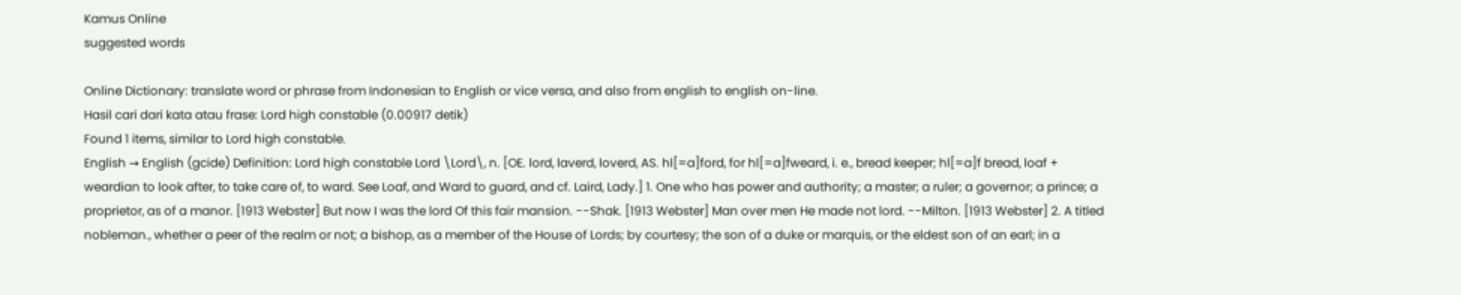Kamus Online
suggested words

Online Dictionary: translate word or phrase from Indonesian to English or vice versa, and also from english to english on-line.
Hasil cari dari kata atau frase: Lord high constable (0.00917 detik)
Found 1 items, similar to Lord high constable.
English → English (gcide) Definition: Lord high constable Lord \Lord\, n. [OE. lord, laverd, loverd, AS. hl[=a]ford, for hl[=a]fweard, i. e., bread keeper; hl[=a]f bread, loaf + weardian to look after, to take care of, to ward. See Loaf, and Ward to guard, and cf. Laird, Lady.] 1. One who has power and authority; a master; a ruler; a governor; a prince; a proprietor, as of a manor. [1913 Webster] But now I was the lord Of this fair mansion. --Shak. [1913 Webster] Man over men He made not lord. --Milton. [1913 Webster] 2. A titled nobleman., whether a peer of the realm or not; a bishop, as a member of the House of Lords; by courtesy; the son of a duke or marquis, or the eldest son of an earl; in a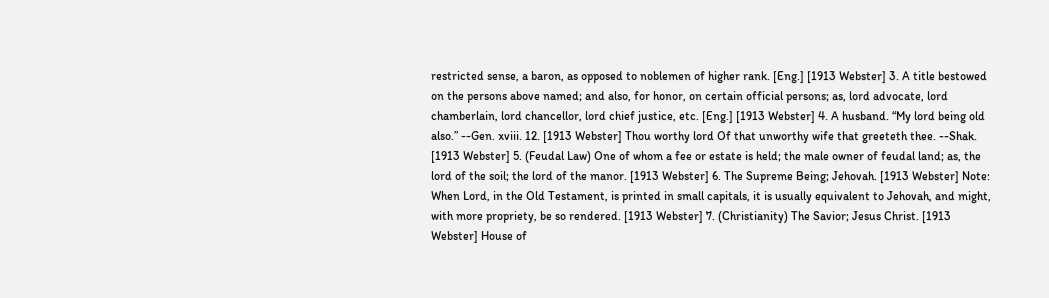restricted sense, a baron, as opposed to noblemen of higher rank. [Eng.] [1913 Webster] 3. A title bestowed on the persons above named; and also, for honor, on certain official persons; as, lord advocate, lord chamberlain, lord chancellor, lord chief justice, etc. [Eng.] [1913 Webster] 4. A husband. “My lord being old also.” --Gen. xviii. 12. [1913 Webster] Thou worthy lord Of that unworthy wife that greeteth thee. --Shak. [1913 Webster] 5. (Feudal Law) One of whom a fee or estate is held; the male owner of feudal land; as, the lord of the soil; the lord of the manor. [1913 Webster] 6. The Supreme Being; Jehovah. [1913 Webster] Note: When Lord, in the Old Testament, is printed in small capitals, it is usually equivalent to Jehovah, and might, with more propriety, be so rendered. [1913 Webster] 7. (Christianity) The Savior; Jesus Christ. [1913 Webster] House of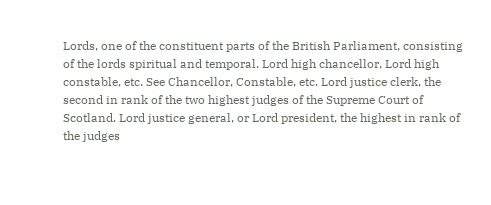Lords, one of the constituent parts of the British Parliament, consisting of the lords spiritual and temporal. Lord high chancellor, Lord high constable, etc. See Chancellor, Constable, etc. Lord justice clerk, the second in rank of the two highest judges of the Supreme Court of Scotland. Lord justice general, or Lord president, the highest in rank of the judges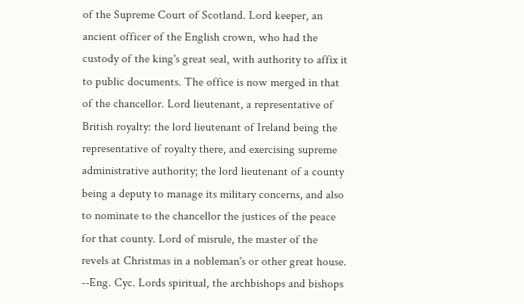of the Supreme Court of Scotland. Lord keeper, an ancient officer of the English crown, who had the custody of the king's great seal, with authority to affix it to public documents. The office is now merged in that of the chancellor. Lord lieutenant, a representative of British royalty: the lord lieutenant of Ireland being the representative of royalty there, and exercising supreme administrative authority; the lord lieutenant of a county being a deputy to manage its military concerns, and also to nominate to the chancellor the justices of the peace for that county. Lord of misrule, the master of the revels at Christmas in a nobleman's or other great house. --Eng. Cyc. Lords spiritual, the archbishops and bishops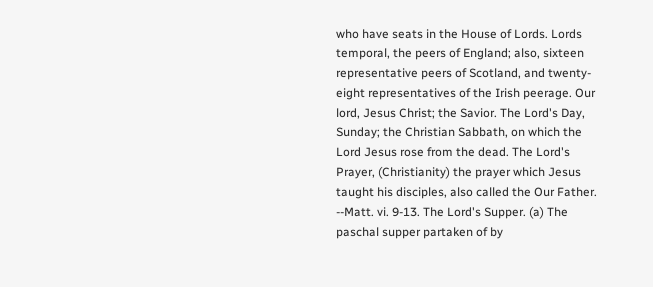who have seats in the House of Lords. Lords temporal, the peers of England; also, sixteen representative peers of Scotland, and twenty-eight representatives of the Irish peerage. Our lord, Jesus Christ; the Savior. The Lord's Day, Sunday; the Christian Sabbath, on which the Lord Jesus rose from the dead. The Lord's Prayer, (Christianity) the prayer which Jesus taught his disciples, also called the Our Father. --Matt. vi. 9-13. The Lord's Supper. (a) The paschal supper partaken of by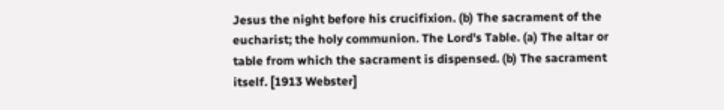Jesus the night before his crucifixion. (b) The sacrament of the eucharist; the holy communion. The Lord's Table. (a) The altar or table from which the sacrament is dispensed. (b) The sacrament itself. [1913 Webster]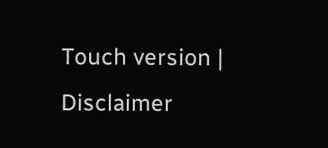Touch version | Disclaimer